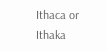Ithaca or Ithaka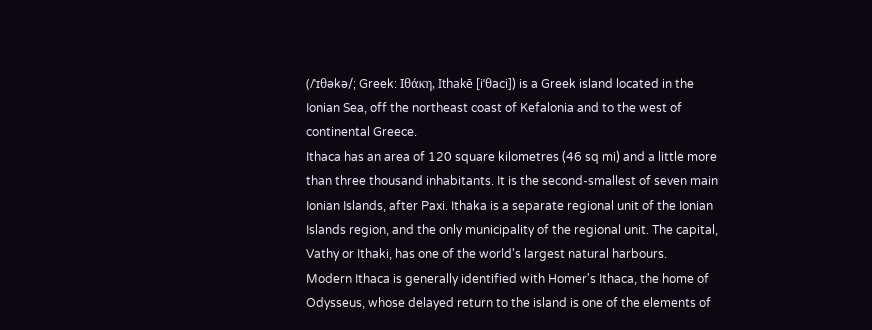(/ˈɪθəkə/; Greek: Ιθάκη, Ithakē [iˈθaci]) is a Greek island located in the Ionian Sea, off the northeast coast of Kefalonia and to the west of continental Greece.
Ithaca has an area of 120 square kilometres (46 sq mi) and a little more than three thousand inhabitants. It is the second-smallest of seven main Ionian Islands, after Paxi. Ithaka is a separate regional unit of the Ionian Islands region, and the only municipality of the regional unit. The capital, Vathy or Ithaki, has one of the world's largest natural harbours.
Modern Ithaca is generally identified with Homer's Ithaca, the home of Odysseus, whose delayed return to the island is one of the elements of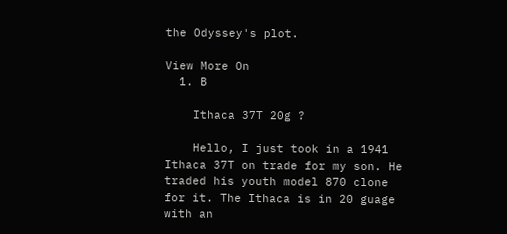the Odyssey's plot.

View More On
  1. B

    Ithaca 37T 20g ?

    Hello, I just took in a 1941 Ithaca 37T on trade for my son. He traded his youth model 870 clone for it. The Ithaca is in 20 guage with an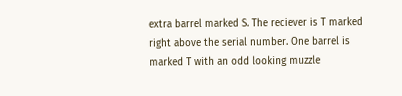extra barrel marked S. The reciever is T marked right above the serial number. One barrel is marked T with an odd looking muzzle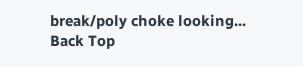break/poly choke looking...
Back Top